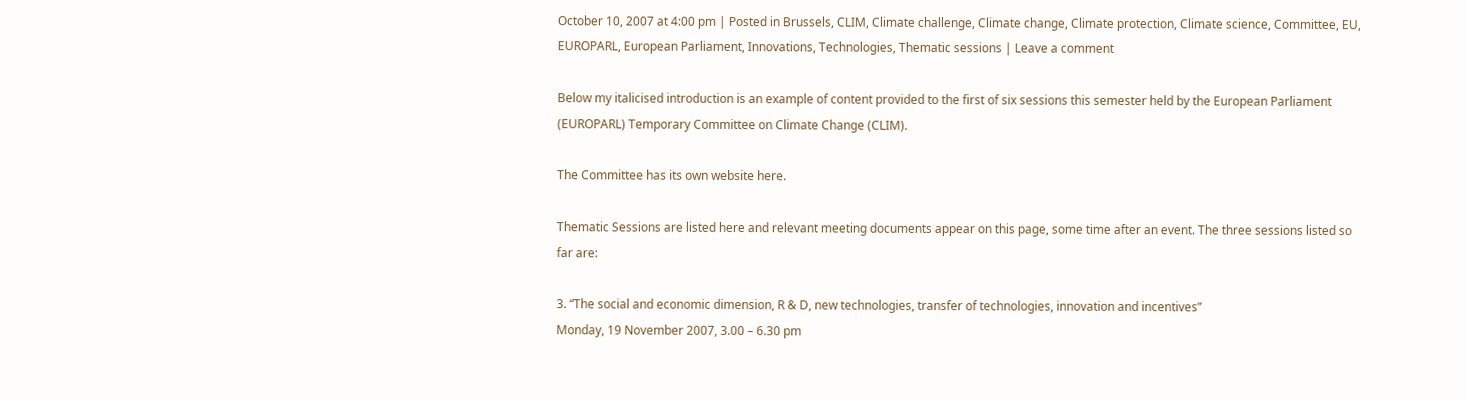October 10, 2007 at 4:00 pm | Posted in Brussels, CLIM, Climate challenge, Climate change, Climate protection, Climate science, Committee, EU, EUROPARL, European Parliament, Innovations, Technologies, Thematic sessions | Leave a comment

Below my italicised introduction is an example of content provided to the first of six sessions this semester held by the European Parliament (EUROPARL) Temporary Committee on Climate Change (CLIM).

The Committee has its own website here.

Thematic Sessions are listed here and relevant meeting documents appear on this page, some time after an event. The three sessions listed so far are:

3. “The social and economic dimension, R & D, new technologies, transfer of technologies, innovation and incentives”
Monday, 19 November 2007, 3.00 – 6.30 pm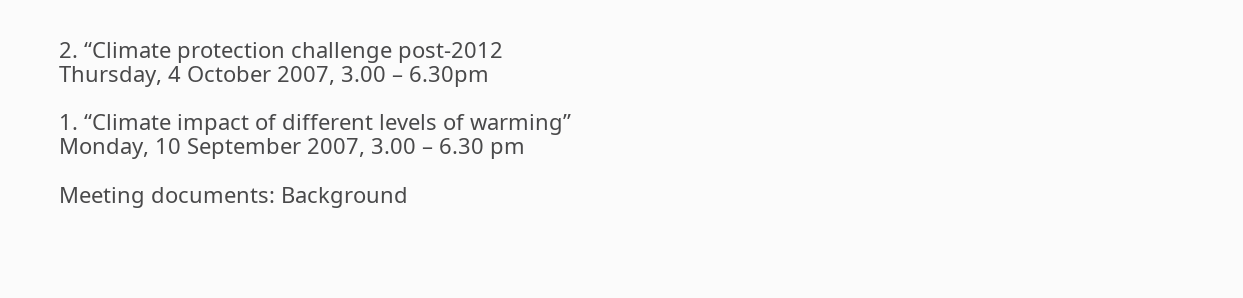2. “Climate protection challenge post-2012
Thursday, 4 October 2007, 3.00 – 6.30pm

1. “Climate impact of different levels of warming”
Monday, 10 September 2007, 3.00 – 6.30 pm

Meeting documents: Background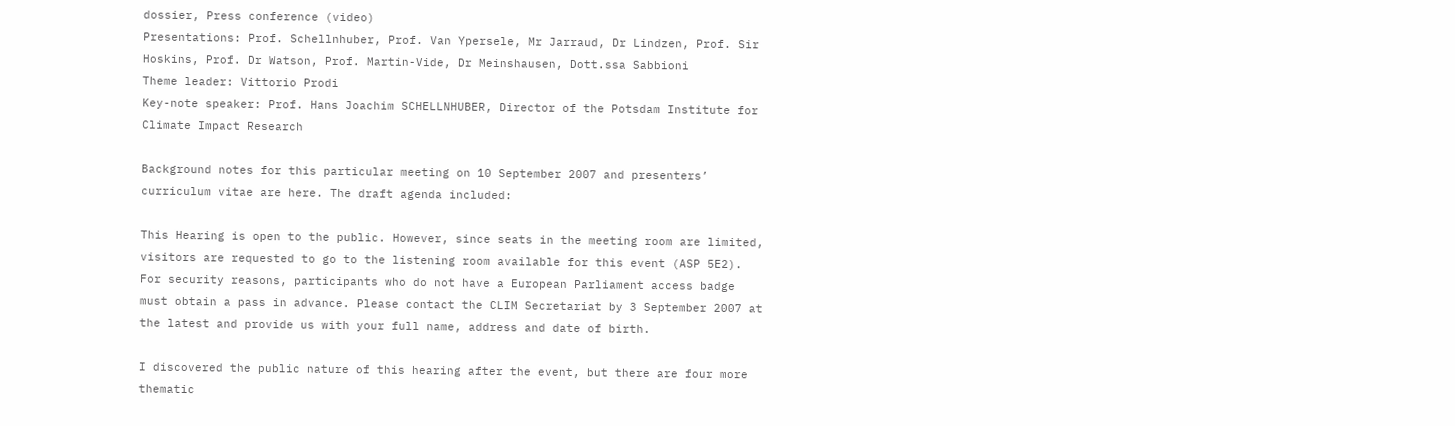dossier, Press conference (video)
Presentations: Prof. Schellnhuber, Prof. Van Ypersele, Mr Jarraud, Dr Lindzen, Prof. Sir Hoskins, Prof. Dr Watson, Prof. Martin-Vide, Dr Meinshausen, Dott.ssa Sabbioni
Theme leader: Vittorio Prodi
Key-note speaker: Prof. Hans Joachim SCHELLNHUBER, Director of the Potsdam Institute for Climate Impact Research

Background notes for this particular meeting on 10 September 2007 and presenters’ curriculum vitae are here. The draft agenda included:

This Hearing is open to the public. However, since seats in the meeting room are limited, visitors are requested to go to the listening room available for this event (ASP 5E2).
For security reasons, participants who do not have a European Parliament access badge must obtain a pass in advance. Please contact the CLIM Secretariat by 3 September 2007 at the latest and provide us with your full name, address and date of birth.

I discovered the public nature of this hearing after the event, but there are four more thematic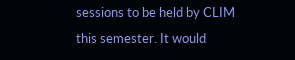sessions to be held by CLIM this semester. It would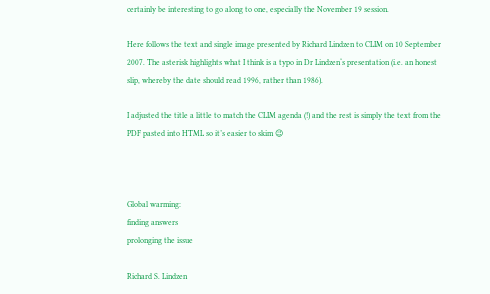certainly be interesting to go along to one, especially the November 19 session.

Here follows the text and single image presented by Richard Lindzen to CLIM on 10 September 2007. The asterisk highlights what I think is a typo in Dr Lindzen‘s presentation (i.e. an honest slip, whereby the date should read 1996, rather than 1986).

I adjusted the title a little to match the CLIM agenda (!) and the rest is simply the text from the PDF pasted into HTML so it’s easier to skim 😉



Global warming:
finding answers
prolonging the issue

Richard S. Lindzen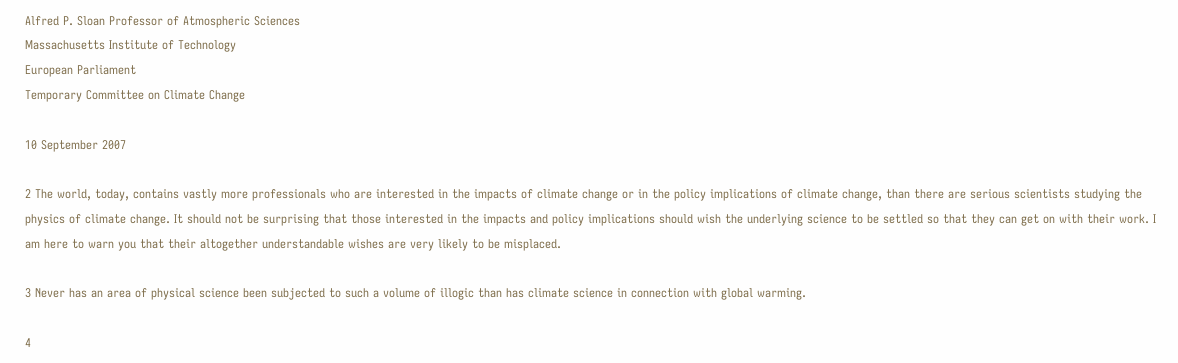Alfred P. Sloan Professor of Atmospheric Sciences
Massachusetts Institute of Technology
European Parliament
Temporary Committee on Climate Change

10 September 2007

2 The world, today, contains vastly more professionals who are interested in the impacts of climate change or in the policy implications of climate change, than there are serious scientists studying the physics of climate change. It should not be surprising that those interested in the impacts and policy implications should wish the underlying science to be settled so that they can get on with their work. I am here to warn you that their altogether understandable wishes are very likely to be misplaced.

3 Never has an area of physical science been subjected to such a volume of illogic than has climate science in connection with global warming.

4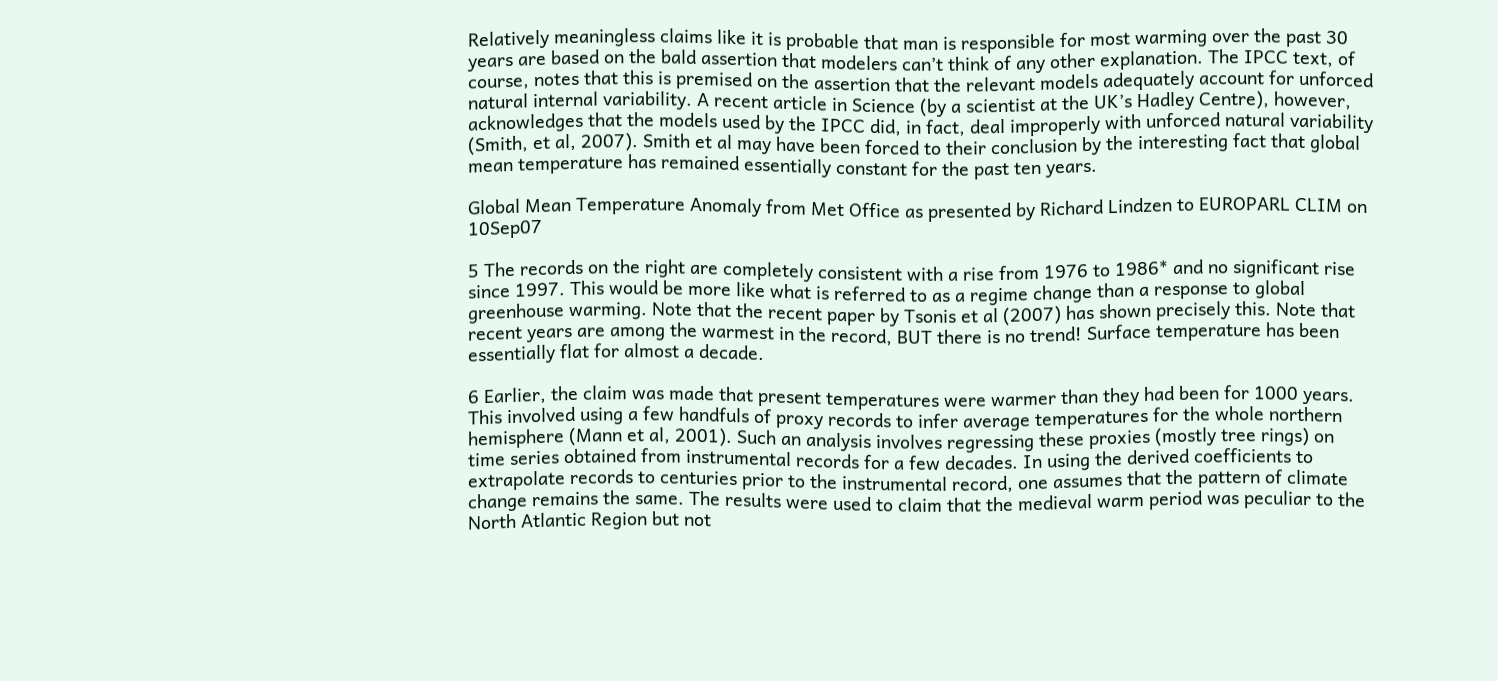Relatively meaningless claims like it is probable that man is responsible for most warming over the past 30 years are based on the bald assertion that modelers can’t think of any other explanation. The IPCC text, of course, notes that this is premised on the assertion that the relevant models adequately account for unforced natural internal variability. A recent article in Science (by a scientist at the UK’s Hadley Centre), however, acknowledges that the models used by the IPCC did, in fact, deal improperly with unforced natural variability (Smith, et al, 2007). Smith et al may have been forced to their conclusion by the interesting fact that global mean temperature has remained essentially constant for the past ten years.

Global Mean Temperature Anomaly from Met Office as presented by Richard Lindzen to EUROPARL CLIM on 10Sep07

5 The records on the right are completely consistent with a rise from 1976 to 1986* and no significant rise since 1997. This would be more like what is referred to as a regime change than a response to global greenhouse warming. Note that the recent paper by Tsonis et al (2007) has shown precisely this. Note that recent years are among the warmest in the record, BUT there is no trend! Surface temperature has been essentially flat for almost a decade.

6 Earlier, the claim was made that present temperatures were warmer than they had been for 1000 years. This involved using a few handfuls of proxy records to infer average temperatures for the whole northern hemisphere (Mann et al, 2001). Such an analysis involves regressing these proxies (mostly tree rings) on time series obtained from instrumental records for a few decades. In using the derived coefficients to extrapolate records to centuries prior to the instrumental record, one assumes that the pattern of climate change remains the same. The results were used to claim that the medieval warm period was peculiar to the North Atlantic Region but not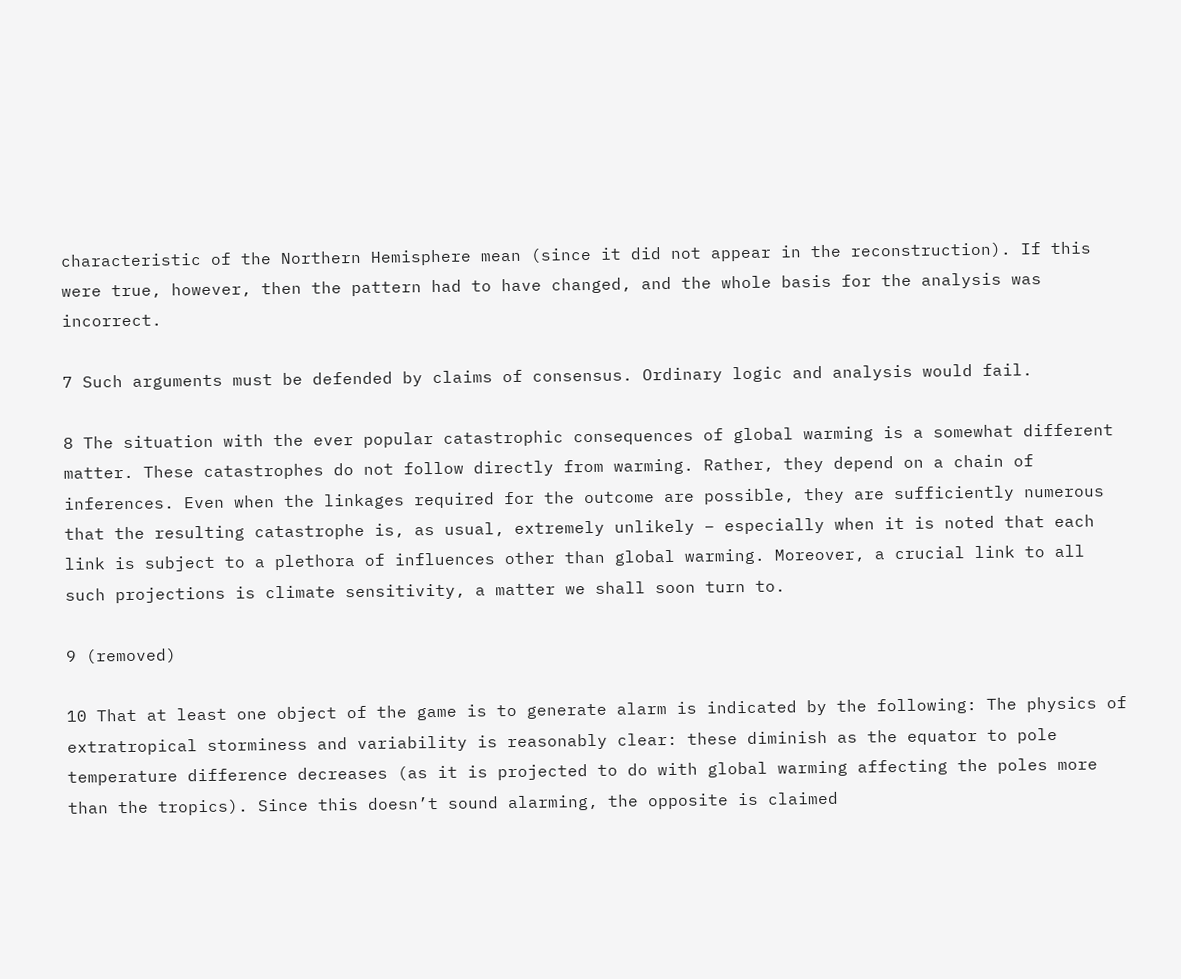characteristic of the Northern Hemisphere mean (since it did not appear in the reconstruction). If this were true, however, then the pattern had to have changed, and the whole basis for the analysis was incorrect.

7 Such arguments must be defended by claims of consensus. Ordinary logic and analysis would fail.

8 The situation with the ever popular catastrophic consequences of global warming is a somewhat different matter. These catastrophes do not follow directly from warming. Rather, they depend on a chain of inferences. Even when the linkages required for the outcome are possible, they are sufficiently numerous that the resulting catastrophe is, as usual, extremely unlikely – especially when it is noted that each link is subject to a plethora of influences other than global warming. Moreover, a crucial link to all such projections is climate sensitivity, a matter we shall soon turn to.

9 (removed)

10 That at least one object of the game is to generate alarm is indicated by the following: The physics of extratropical storminess and variability is reasonably clear: these diminish as the equator to pole temperature difference decreases (as it is projected to do with global warming affecting the poles more than the tropics). Since this doesn’t sound alarming, the opposite is claimed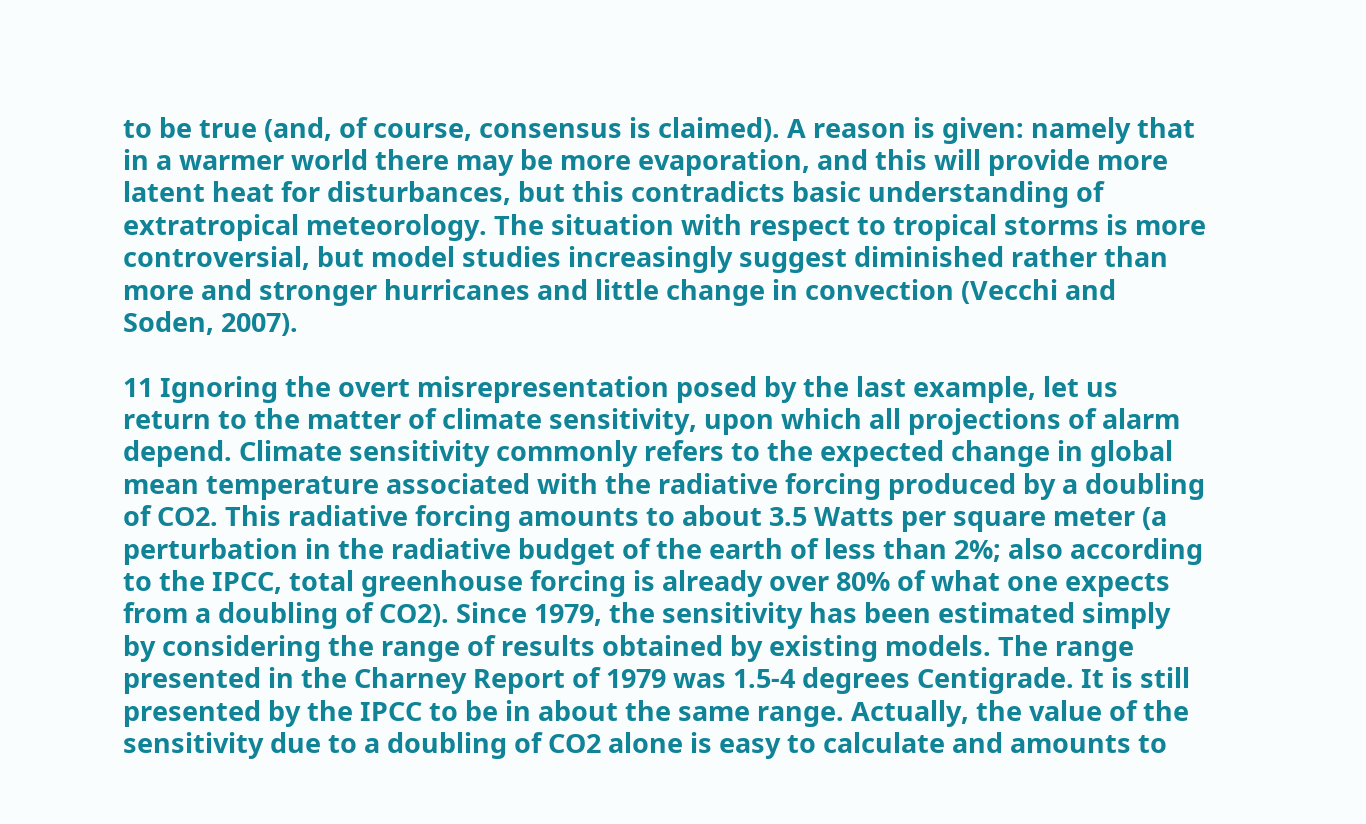to be true (and, of course, consensus is claimed). A reason is given: namely that in a warmer world there may be more evaporation, and this will provide more latent heat for disturbances, but this contradicts basic understanding of extratropical meteorology. The situation with respect to tropical storms is more controversial, but model studies increasingly suggest diminished rather than more and stronger hurricanes and little change in convection (Vecchi and Soden, 2007).

11 Ignoring the overt misrepresentation posed by the last example, let us return to the matter of climate sensitivity, upon which all projections of alarm depend. Climate sensitivity commonly refers to the expected change in global mean temperature associated with the radiative forcing produced by a doubling of CO2. This radiative forcing amounts to about 3.5 Watts per square meter (a perturbation in the radiative budget of the earth of less than 2%; also according to the IPCC, total greenhouse forcing is already over 80% of what one expects from a doubling of CO2). Since 1979, the sensitivity has been estimated simply by considering the range of results obtained by existing models. The range presented in the Charney Report of 1979 was 1.5-4 degrees Centigrade. It is still presented by the IPCC to be in about the same range. Actually, the value of the sensitivity due to a doubling of CO2 alone is easy to calculate and amounts to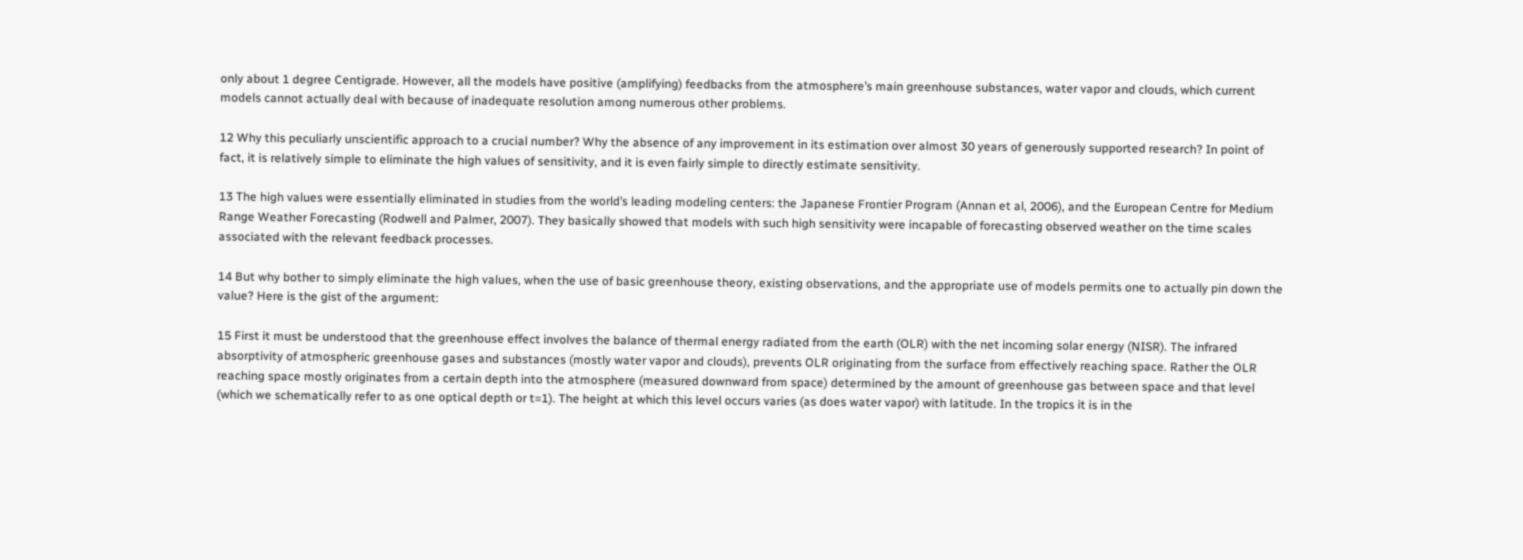only about 1 degree Centigrade. However, all the models have positive (amplifying) feedbacks from the atmosphere’s main greenhouse substances, water vapor and clouds, which current models cannot actually deal with because of inadequate resolution among numerous other problems.

12 Why this peculiarly unscientific approach to a crucial number? Why the absence of any improvement in its estimation over almost 30 years of generously supported research? In point of fact, it is relatively simple to eliminate the high values of sensitivity, and it is even fairly simple to directly estimate sensitivity.

13 The high values were essentially eliminated in studies from the world’s leading modeling centers: the Japanese Frontier Program (Annan et al, 2006), and the European Centre for Medium Range Weather Forecasting (Rodwell and Palmer, 2007). They basically showed that models with such high sensitivity were incapable of forecasting observed weather on the time scales associated with the relevant feedback processes.

14 But why bother to simply eliminate the high values, when the use of basic greenhouse theory, existing observations, and the appropriate use of models permits one to actually pin down the value? Here is the gist of the argument:

15 First it must be understood that the greenhouse effect involves the balance of thermal energy radiated from the earth (OLR) with the net incoming solar energy (NISR). The infrared absorptivity of atmospheric greenhouse gases and substances (mostly water vapor and clouds), prevents OLR originating from the surface from effectively reaching space. Rather the OLR reaching space mostly originates from a certain depth into the atmosphere (measured downward from space) determined by the amount of greenhouse gas between space and that level (which we schematically refer to as one optical depth or t=1). The height at which this level occurs varies (as does water vapor) with latitude. In the tropics it is in the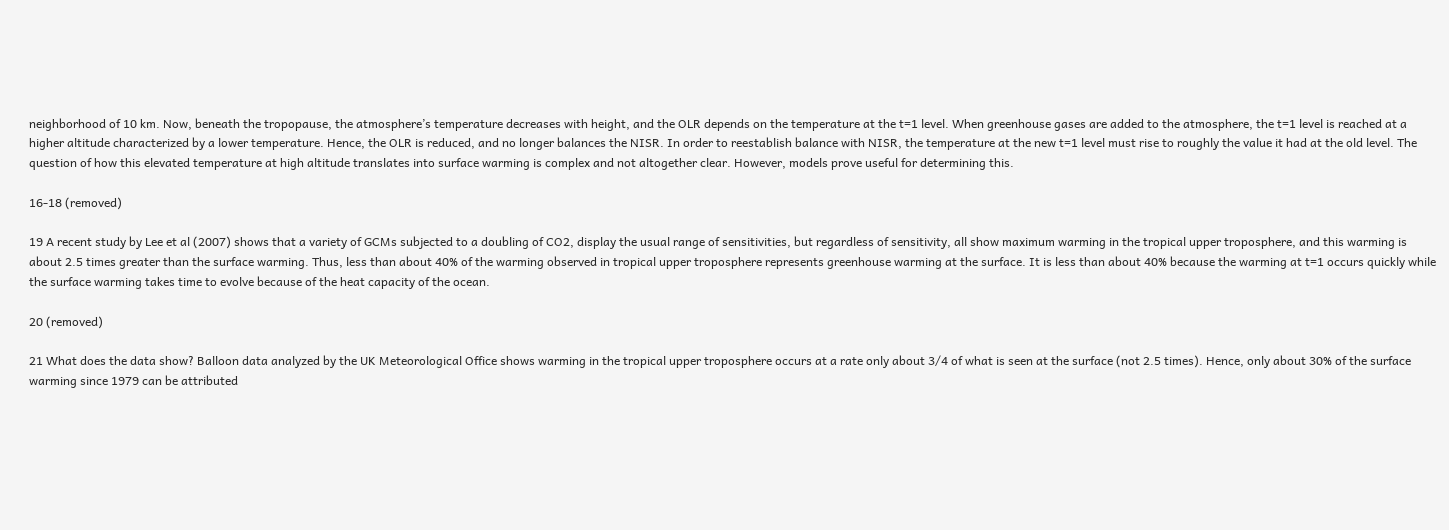neighborhood of 10 km. Now, beneath the tropopause, the atmosphere’s temperature decreases with height, and the OLR depends on the temperature at the t=1 level. When greenhouse gases are added to the atmosphere, the t=1 level is reached at a higher altitude characterized by a lower temperature. Hence, the OLR is reduced, and no longer balances the NISR. In order to reestablish balance with NISR, the temperature at the new t=1 level must rise to roughly the value it had at the old level. The question of how this elevated temperature at high altitude translates into surface warming is complex and not altogether clear. However, models prove useful for determining this.

16-18 (removed)

19 A recent study by Lee et al (2007) shows that a variety of GCMs subjected to a doubling of CO2, display the usual range of sensitivities, but regardless of sensitivity, all show maximum warming in the tropical upper troposphere, and this warming is about 2.5 times greater than the surface warming. Thus, less than about 40% of the warming observed in tropical upper troposphere represents greenhouse warming at the surface. It is less than about 40% because the warming at t=1 occurs quickly while the surface warming takes time to evolve because of the heat capacity of the ocean.

20 (removed)

21 What does the data show? Balloon data analyzed by the UK Meteorological Office shows warming in the tropical upper troposphere occurs at a rate only about 3/4 of what is seen at the surface (not 2.5 times). Hence, only about 30% of the surface warming since 1979 can be attributed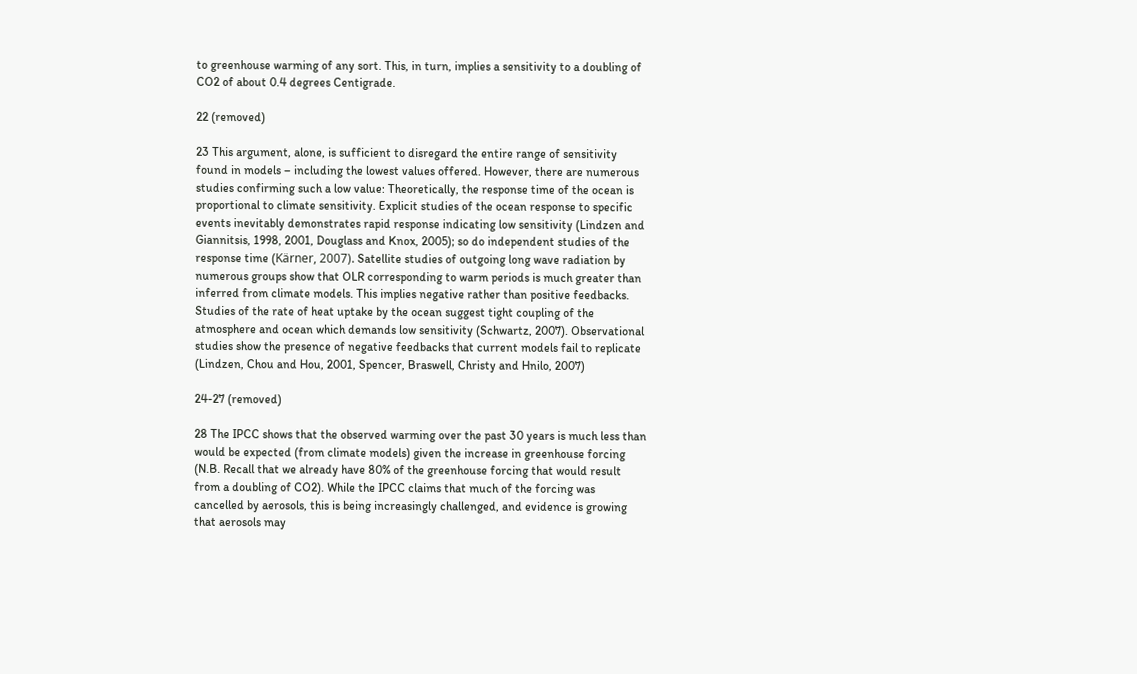to greenhouse warming of any sort. This, in turn, implies a sensitivity to a doubling of CO2 of about 0.4 degrees Centigrade.

22 (removed)

23 This argument, alone, is sufficient to disregard the entire range of sensitivity found in models – including the lowest values offered. However, there are numerous studies confirming such a low value: Theoretically, the response time of the ocean is proportional to climate sensitivity. Explicit studies of the ocean response to specific events inevitably demonstrates rapid response indicating low sensitivity (Lindzen and Giannitsis, 1998, 2001, Douglass and Knox, 2005); so do independent studies of the response time (Kärner, 2007). Satellite studies of outgoing long wave radiation by numerous groups show that OLR corresponding to warm periods is much greater than inferred from climate models. This implies negative rather than positive feedbacks. Studies of the rate of heat uptake by the ocean suggest tight coupling of the atmosphere and ocean which demands low sensitivity (Schwartz, 2007). Observational studies show the presence of negative feedbacks that current models fail to replicate (Lindzen, Chou and Hou, 2001, Spencer, Braswell, Christy and Hnilo, 2007)

24-27 (removed)

28 The IPCC shows that the observed warming over the past 30 years is much less than would be expected (from climate models) given the increase in greenhouse forcing (N.B. Recall that we already have 80% of the greenhouse forcing that would result from a doubling of CO2). While the IPCC claims that much of the forcing was cancelled by aerosols, this is being increasingly challenged, and evidence is growing that aerosols may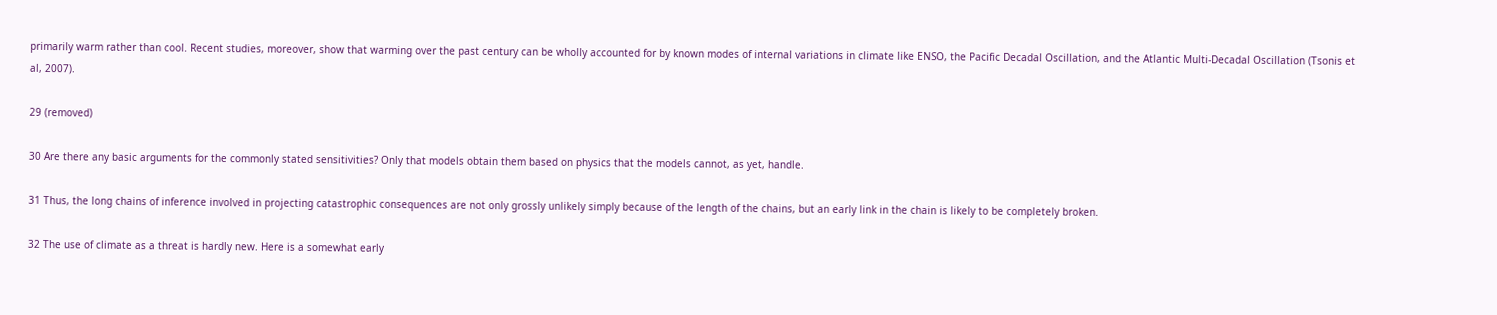primarily warm rather than cool. Recent studies, moreover, show that warming over the past century can be wholly accounted for by known modes of internal variations in climate like ENSO, the Pacific Decadal Oscillation, and the Atlantic Multi-Decadal Oscillation (Tsonis et al, 2007).

29 (removed)

30 Are there any basic arguments for the commonly stated sensitivities? Only that models obtain them based on physics that the models cannot, as yet, handle.

31 Thus, the long chains of inference involved in projecting catastrophic consequences are not only grossly unlikely simply because of the length of the chains, but an early link in the chain is likely to be completely broken.

32 The use of climate as a threat is hardly new. Here is a somewhat early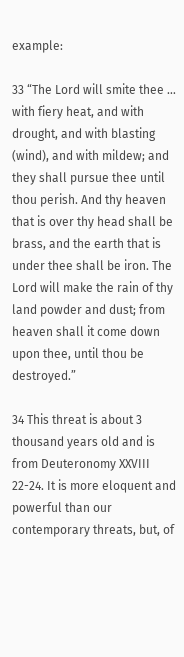example:

33 “The Lord will smite thee … with fiery heat, and with drought, and with blasting (wind), and with mildew; and they shall pursue thee until thou perish. And thy heaven that is over thy head shall be brass, and the earth that is under thee shall be iron. The Lord will make the rain of thy land powder and dust; from heaven shall it come down upon thee, until thou be destroyed.”

34 This threat is about 3 thousand years old and is from Deuteronomy XXVIII 22-24. It is more eloquent and powerful than our contemporary threats, but, of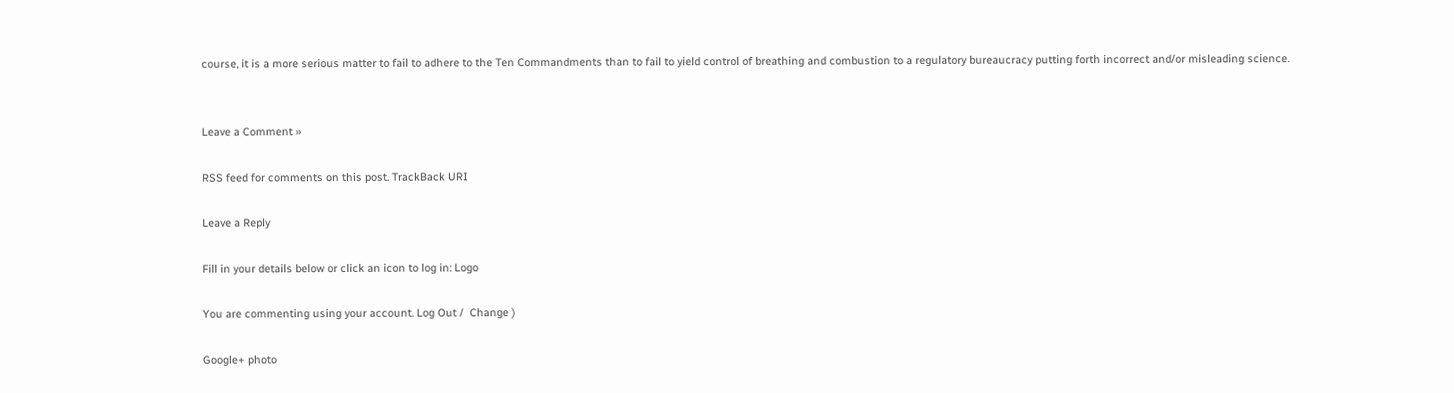course, it is a more serious matter to fail to adhere to the Ten Commandments than to fail to yield control of breathing and combustion to a regulatory bureaucracy putting forth incorrect and/or misleading science.


Leave a Comment »

RSS feed for comments on this post. TrackBack URI

Leave a Reply

Fill in your details below or click an icon to log in: Logo

You are commenting using your account. Log Out /  Change )

Google+ photo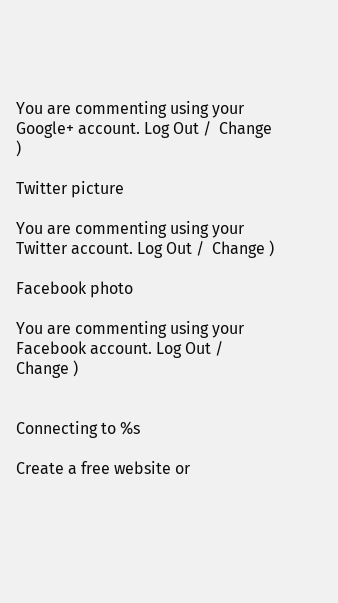You are commenting using your Google+ account. Log Out /  Change )

Twitter picture

You are commenting using your Twitter account. Log Out /  Change )

Facebook photo

You are commenting using your Facebook account. Log Out /  Change )


Connecting to %s

Create a free website or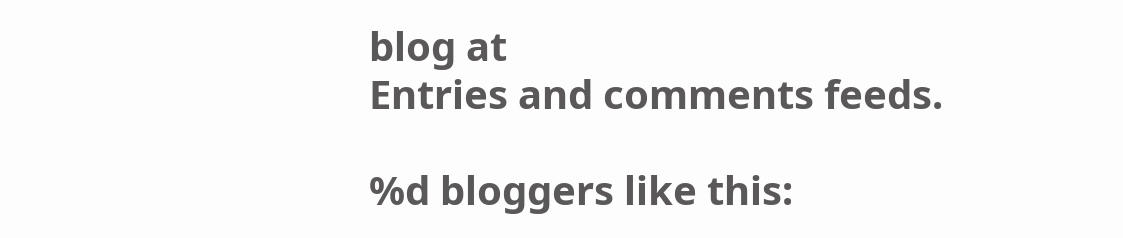blog at
Entries and comments feeds.

%d bloggers like this: